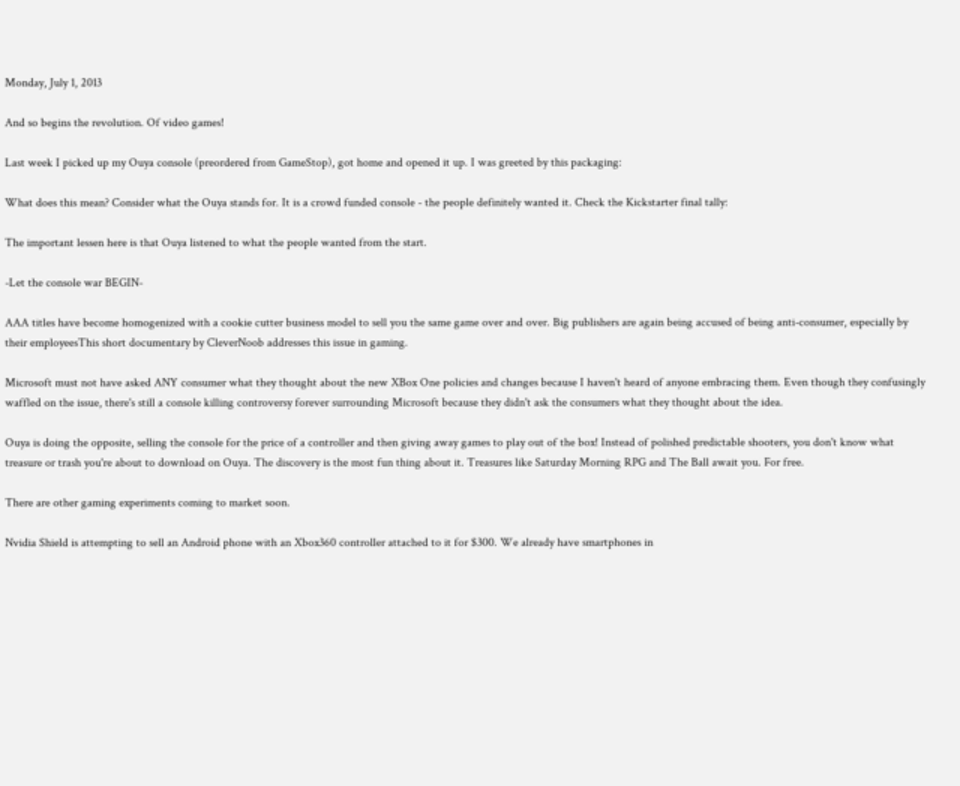Monday, July 1, 2013

And so begins the revolution. Of video games!

Last week I picked up my Ouya console (preordered from GameStop), got home and opened it up. I was greeted by this packaging:

What does this mean? Consider what the Ouya stands for. It is a crowd funded console - the people definitely wanted it. Check the Kickstarter final tally:

The important lessen here is that Ouya listened to what the people wanted from the start.

-Let the console war BEGIN-

AAA titles have become homogenized with a cookie cutter business model to sell you the same game over and over. Big publishers are again being accused of being anti-consumer, especially by their employeesThis short documentary by CleverNoob addresses this issue in gaming.

Microsoft must not have asked ANY consumer what they thought about the new XBox One policies and changes because I haven't heard of anyone embracing them. Even though they confusingly waffled on the issue, there's still a console killing controversy forever surrounding Microsoft because they didn't ask the consumers what they thought about the idea.

Ouya is doing the opposite, selling the console for the price of a controller and then giving away games to play out of the box! Instead of polished predictable shooters, you don't know what treasure or trash you're about to download on Ouya. The discovery is the most fun thing about it. Treasures like Saturday Morning RPG and The Ball await you. For free.

There are other gaming experiments coming to market soon.

Nvidia Shield is attempting to sell an Android phone with an Xbox360 controller attached to it for $300. We already have smartphones in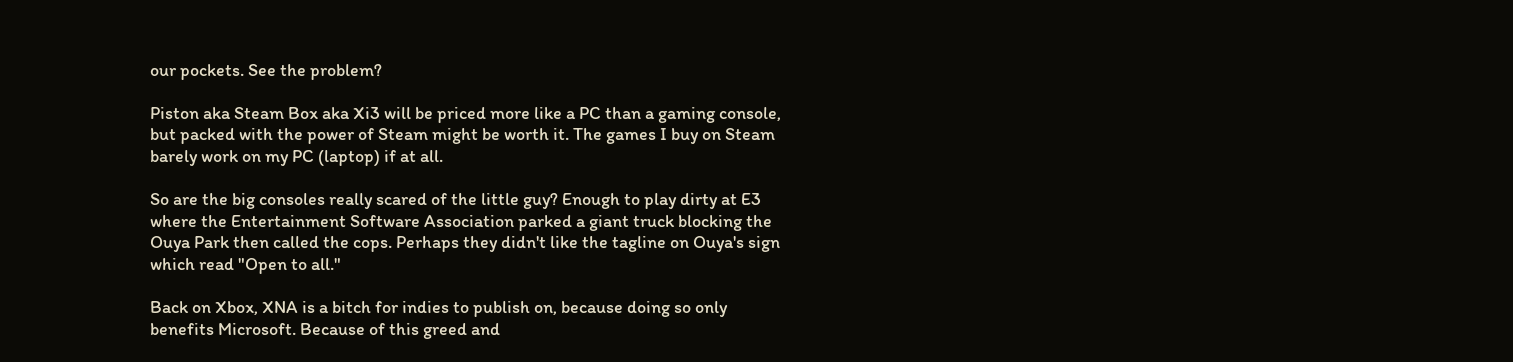our pockets. See the problem?

Piston aka Steam Box aka Xi3 will be priced more like a PC than a gaming console, but packed with the power of Steam might be worth it. The games I buy on Steam barely work on my PC (laptop) if at all.

So are the big consoles really scared of the little guy? Enough to play dirty at E3 where the Entertainment Software Association parked a giant truck blocking the Ouya Park then called the cops. Perhaps they didn't like the tagline on Ouya's sign which read "Open to all."

Back on Xbox, XNA is a bitch for indies to publish on, because doing so only benefits Microsoft. Because of this greed and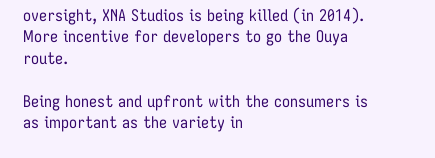oversight, XNA Studios is being killed (in 2014). More incentive for developers to go the Ouya route.

Being honest and upfront with the consumers is as important as the variety in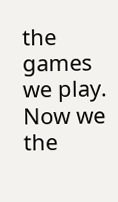the games we play. Now we the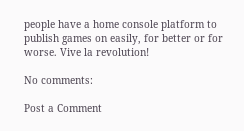people have a home console platform to publish games on easily, for better or for worse. Vive la revolution!

No comments:

Post a Comment